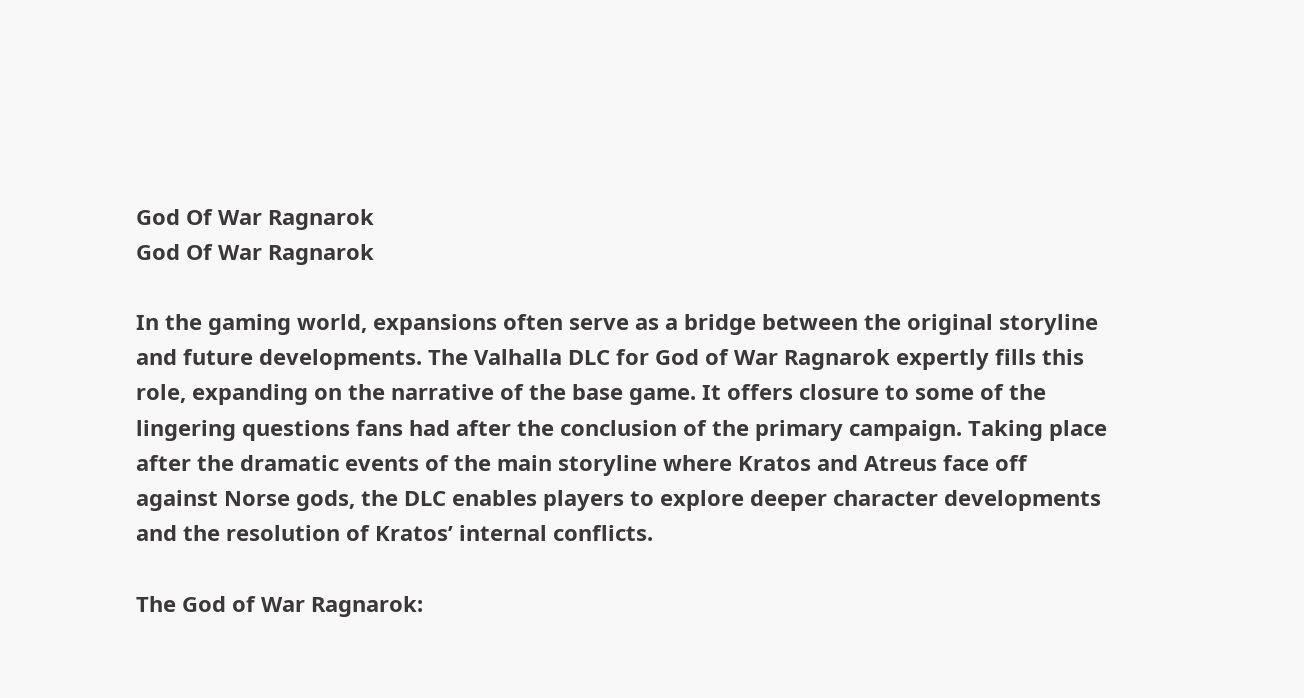God Of War Ragnarok
God Of War Ragnarok

In the gaming world, expansions often serve as a bridge between the original storyline and future developments. The Valhalla DLC for God of War Ragnarok expertly fills this role, expanding on the narrative of the base game. It offers closure to some of the lingering questions fans had after the conclusion of the primary campaign. Taking place after the dramatic events of the main storyline where Kratos and Atreus face off against Norse gods, the DLC enables players to explore deeper character developments and the resolution of Kratos’ internal conflicts.

The God of War Ragnarok: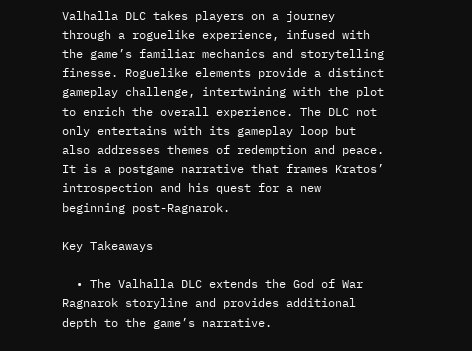Valhalla DLC takes players on a journey through a roguelike experience, infused with the game’s familiar mechanics and storytelling finesse. Roguelike elements provide a distinct gameplay challenge, intertwining with the plot to enrich the overall experience. The DLC not only entertains with its gameplay loop but also addresses themes of redemption and peace. It is a postgame narrative that frames Kratos’ introspection and his quest for a new beginning post-Ragnarok.

Key Takeaways

  • The Valhalla DLC extends the God of War Ragnarok storyline and provides additional depth to the game’s narrative.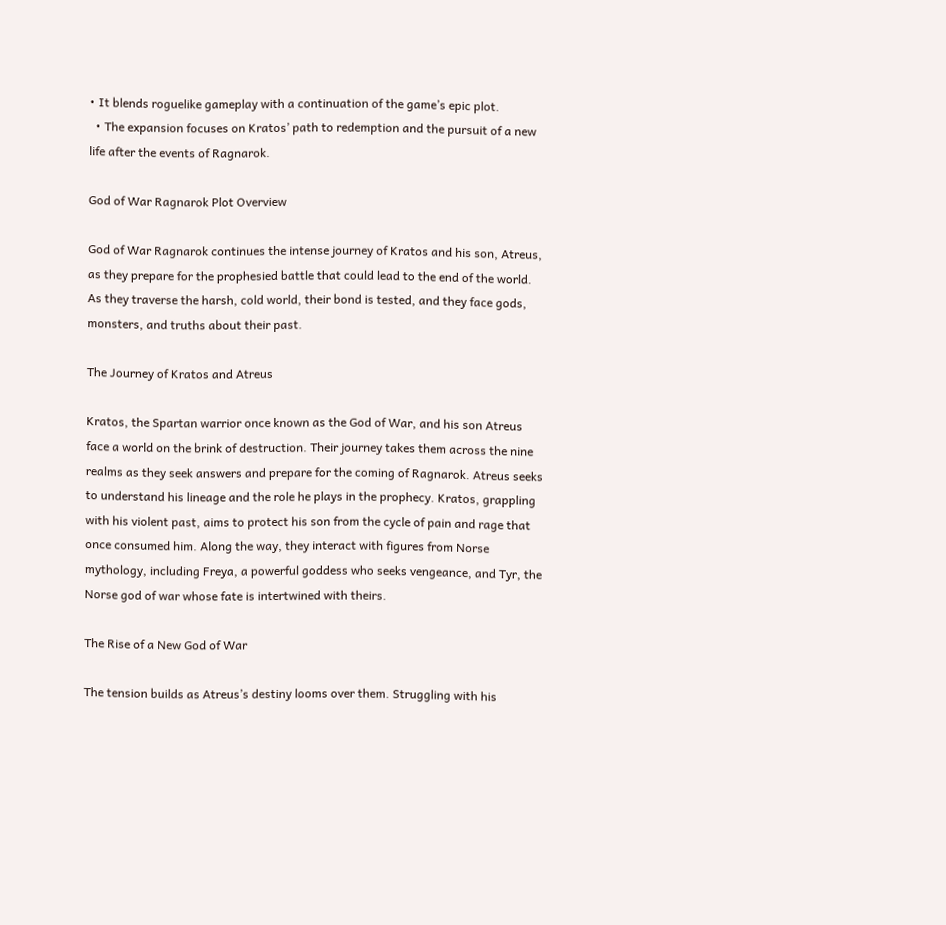• It blends roguelike gameplay with a continuation of the game’s epic plot.
  • The expansion focuses on Kratos’ path to redemption and the pursuit of a new life after the events of Ragnarok.

God of War Ragnarok Plot Overview

God of War Ragnarok continues the intense journey of Kratos and his son, Atreus, as they prepare for the prophesied battle that could lead to the end of the world. As they traverse the harsh, cold world, their bond is tested, and they face gods, monsters, and truths about their past.

The Journey of Kratos and Atreus

Kratos, the Spartan warrior once known as the God of War, and his son Atreus face a world on the brink of destruction. Their journey takes them across the nine realms as they seek answers and prepare for the coming of Ragnarok. Atreus seeks to understand his lineage and the role he plays in the prophecy. Kratos, grappling with his violent past, aims to protect his son from the cycle of pain and rage that once consumed him. Along the way, they interact with figures from Norse mythology, including Freya, a powerful goddess who seeks vengeance, and Tyr, the Norse god of war whose fate is intertwined with theirs.

The Rise of a New God of War

The tension builds as Atreus’s destiny looms over them. Struggling with his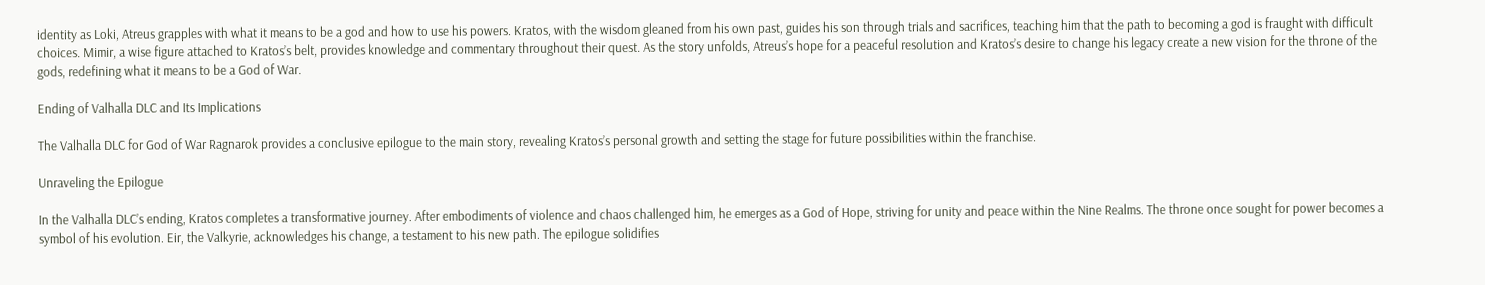identity as Loki, Atreus grapples with what it means to be a god and how to use his powers. Kratos, with the wisdom gleaned from his own past, guides his son through trials and sacrifices, teaching him that the path to becoming a god is fraught with difficult choices. Mimir, a wise figure attached to Kratos’s belt, provides knowledge and commentary throughout their quest. As the story unfolds, Atreus’s hope for a peaceful resolution and Kratos’s desire to change his legacy create a new vision for the throne of the gods, redefining what it means to be a God of War.

Ending of Valhalla DLC and Its Implications

The Valhalla DLC for God of War Ragnarok provides a conclusive epilogue to the main story, revealing Kratos’s personal growth and setting the stage for future possibilities within the franchise.

Unraveling the Epilogue

In the Valhalla DLC’s ending, Kratos completes a transformative journey. After embodiments of violence and chaos challenged him, he emerges as a God of Hope, striving for unity and peace within the Nine Realms. The throne once sought for power becomes a symbol of his evolution. Eir, the Valkyrie, acknowledges his change, a testament to his new path. The epilogue solidifies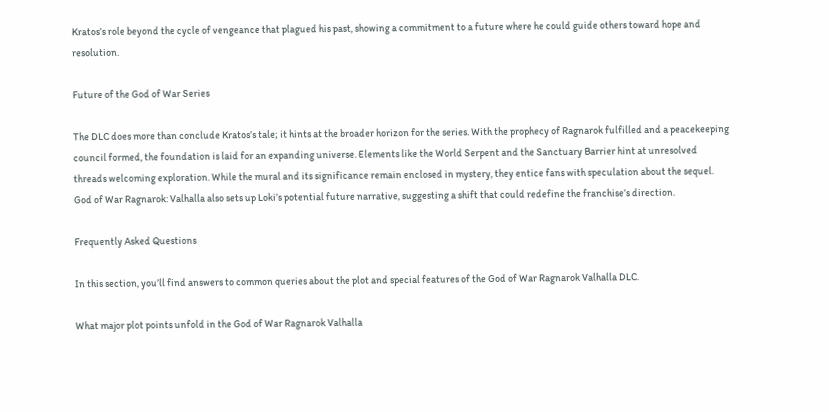Kratos’s role beyond the cycle of vengeance that plagued his past, showing a commitment to a future where he could guide others toward hope and resolution.

Future of the God of War Series

The DLC does more than conclude Kratos’s tale; it hints at the broader horizon for the series. With the prophecy of Ragnarok fulfilled and a peacekeeping council formed, the foundation is laid for an expanding universe. Elements like the World Serpent and the Sanctuary Barrier hint at unresolved threads welcoming exploration. While the mural and its significance remain enclosed in mystery, they entice fans with speculation about the sequel. God of War Ragnarok: Valhalla also sets up Loki’s potential future narrative, suggesting a shift that could redefine the franchise’s direction.

Frequently Asked Questions

In this section, you’ll find answers to common queries about the plot and special features of the God of War Ragnarok Valhalla DLC.

What major plot points unfold in the God of War Ragnarok Valhalla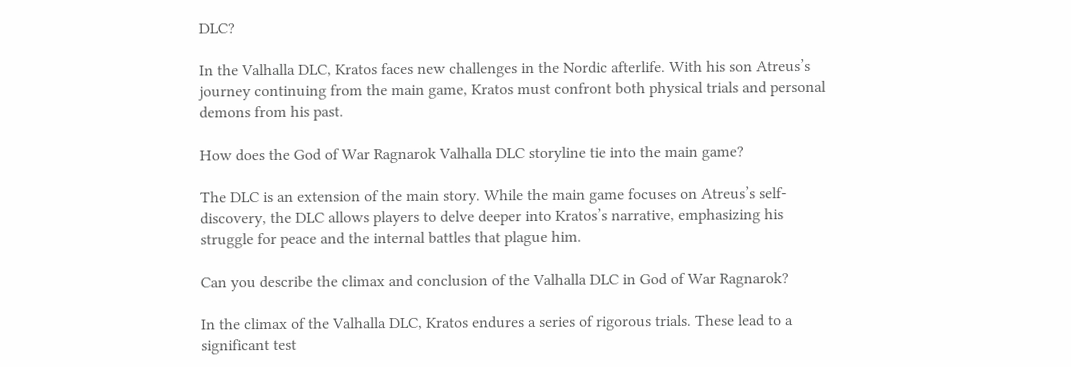DLC?

In the Valhalla DLC, Kratos faces new challenges in the Nordic afterlife. With his son Atreus’s journey continuing from the main game, Kratos must confront both physical trials and personal demons from his past.

How does the God of War Ragnarok Valhalla DLC storyline tie into the main game?

The DLC is an extension of the main story. While the main game focuses on Atreus’s self-discovery, the DLC allows players to delve deeper into Kratos’s narrative, emphasizing his struggle for peace and the internal battles that plague him.

Can you describe the climax and conclusion of the Valhalla DLC in God of War Ragnarok?

In the climax of the Valhalla DLC, Kratos endures a series of rigorous trials. These lead to a significant test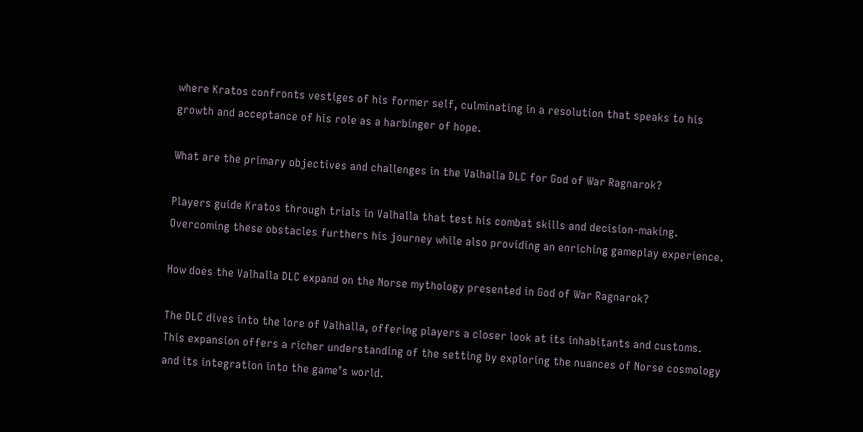where Kratos confronts vestiges of his former self, culminating in a resolution that speaks to his growth and acceptance of his role as a harbinger of hope.

What are the primary objectives and challenges in the Valhalla DLC for God of War Ragnarok?

Players guide Kratos through trials in Valhalla that test his combat skills and decision-making. Overcoming these obstacles furthers his journey while also providing an enriching gameplay experience.

How does the Valhalla DLC expand on the Norse mythology presented in God of War Ragnarok?

The DLC dives into the lore of Valhalla, offering players a closer look at its inhabitants and customs. This expansion offers a richer understanding of the setting by exploring the nuances of Norse cosmology and its integration into the game’s world.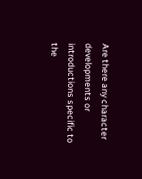Are there any character developments or introductions specific to the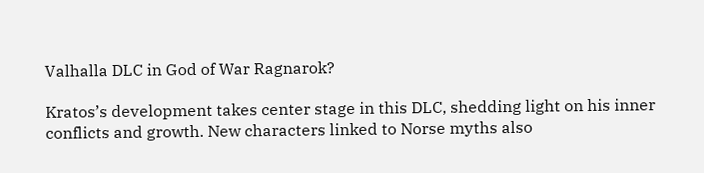Valhalla DLC in God of War Ragnarok?

Kratos’s development takes center stage in this DLC, shedding light on his inner conflicts and growth. New characters linked to Norse myths also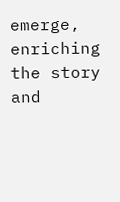emerge, enriching the story and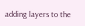adding layers to the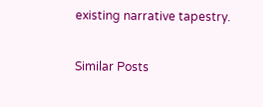existing narrative tapestry.

Similar Posts